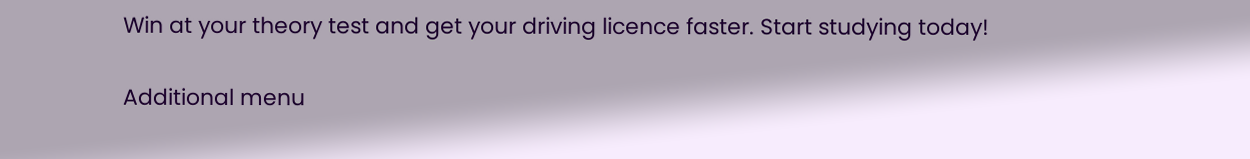Win at your theory test and get your driving licence faster. Start studying today!

Additional menu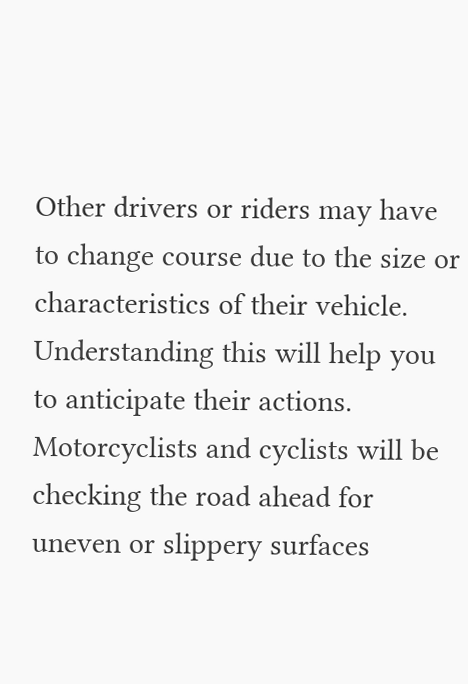Other drivers or riders may have to change course due to the size or characteristics of their vehicle. Understanding this will help you to anticipate their actions. Motorcyclists and cyclists will be checking the road ahead for uneven or slippery surfaces